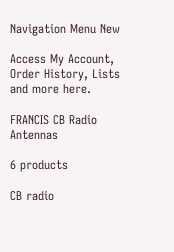Navigation Menu New

Access My Account, Order History, Lists and more here.

FRANCIS CB Radio Antennas

6 products

CB radio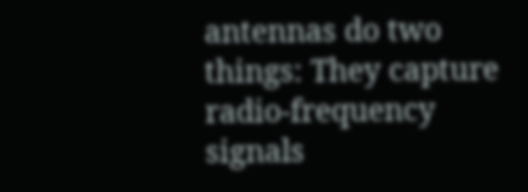antennas do two things: They capture radio-frequency signals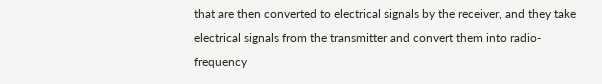that are then converted to electrical signals by the receiver, and they take electrical signals from the transmitter and convert them into radio-frequency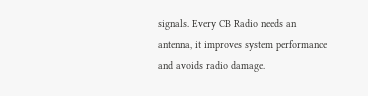signals. Every CB Radio needs an antenna, it improves system performance and avoids radio damage.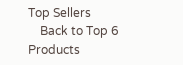Top Sellers
    Back to Top 6 Products